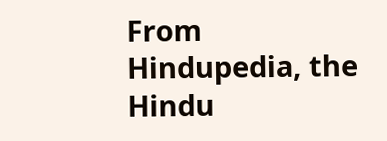From Hindupedia, the Hindu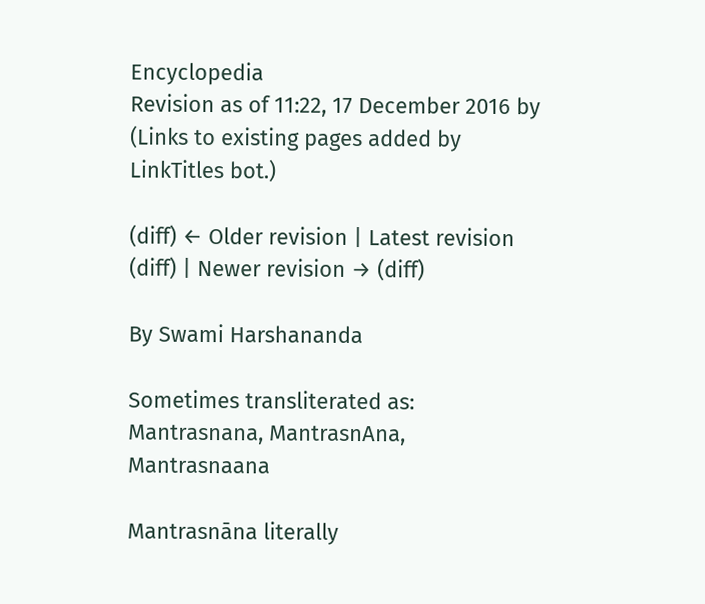Encyclopedia
Revision as of 11:22, 17 December 2016 by (Links to existing pages added by LinkTitles bot.)

(diff) ← Older revision | Latest revision (diff) | Newer revision → (diff)

By Swami Harshananda

Sometimes transliterated as: Mantrasnana, MantrasnAna, Mantrasnaana

Mantrasnāna literally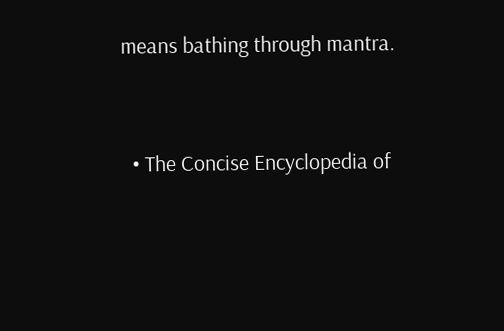means bathing through mantra.


  • The Concise Encyclopedia of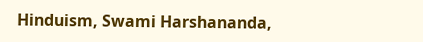Hinduism, Swami Harshananda,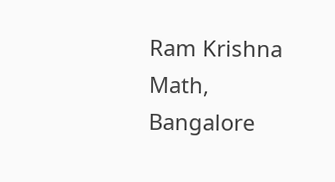Ram Krishna Math, Bangalore